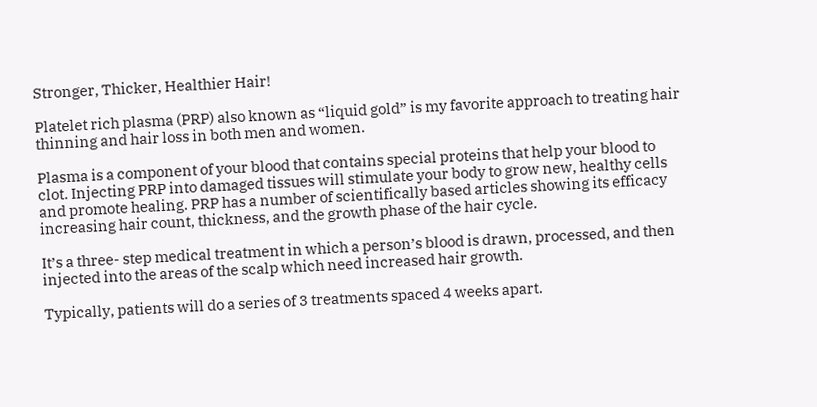Stronger, Thicker, Healthier Hair!

Platelet rich plasma (PRP) also known as “liquid gold” is my favorite approach to treating hair thinning and hair loss in both men and women.

Plasma is a component of your blood that contains special proteins that help your blood to clot. Injecting PRP into damaged tissues will stimulate your body to grow new, healthy cells and promote healing. PRP has a number of scientifically based articles showing its efficacy increasing hair count, thickness, and the growth phase of the hair cycle.

It’s a three- step medical treatment in which a person’s blood is drawn, processed, and then injected into the areas of the scalp which need increased hair growth.

Typically, patients will do a series of 3 treatments spaced 4 weeks apart.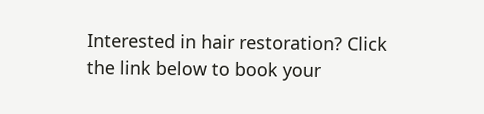Interested in hair restoration? Click the link below to book your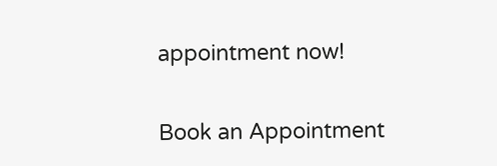appointment now!

Book an Appointment